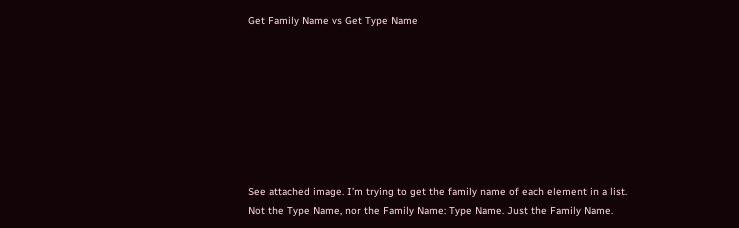Get Family Name vs Get Type Name








See attached image. I’m trying to get the family name of each element in a list. Not the Type Name, nor the Family Name: Type Name. Just the Family Name.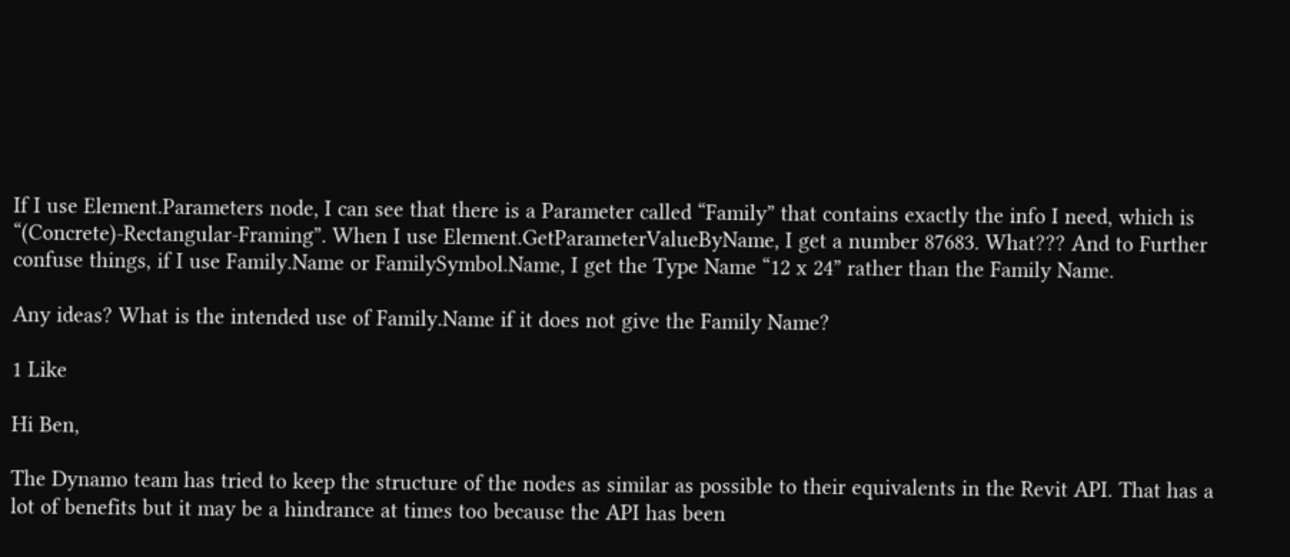If I use Element.Parameters node, I can see that there is a Parameter called “Family” that contains exactly the info I need, which is “(Concrete)-Rectangular-Framing”. When I use Element.GetParameterValueByName, I get a number 87683. What??? And to Further confuse things, if I use Family.Name or FamilySymbol.Name, I get the Type Name “12 x 24” rather than the Family Name.

Any ideas? What is the intended use of Family.Name if it does not give the Family Name?

1 Like

Hi Ben,

The Dynamo team has tried to keep the structure of the nodes as similar as possible to their equivalents in the Revit API. That has a lot of benefits but it may be a hindrance at times too because the API has been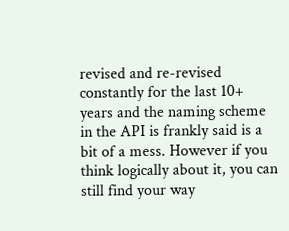revised and re-revised constantly for the last 10+ years and the naming scheme in the API is frankly said is a bit of a mess. However if you think logically about it, you can still find your way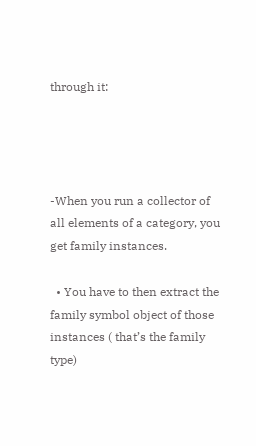through it:




-When you run a collector of all elements of a category, you get family instances.

  • You have to then extract the family symbol object of those instances ( that’s the family type)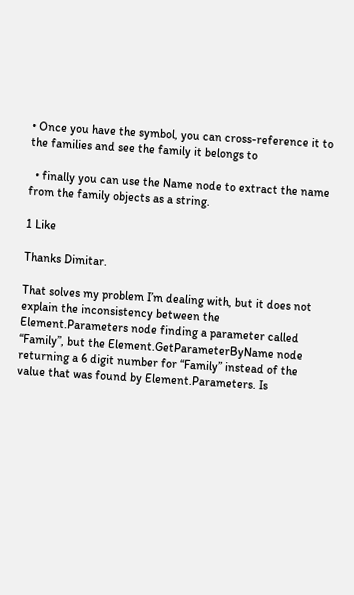• Once you have the symbol, you can cross-reference it to the families and see the family it belongs to

  • finally you can use the Name node to extract the name from the family objects as a string.

1 Like

Thanks Dimitar.

That solves my problem I’m dealing with, but it does not explain the inconsistency between the Element.Parameters node finding a parameter called “Family”, but the Element.GetParameterByName node returning a 6 digit number for “Family” instead of the value that was found by Element.Parameters. Is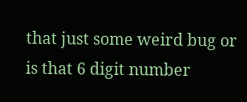that just some weird bug or is that 6 digit number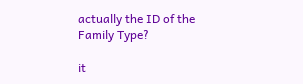actually the ID of the Family Type?

it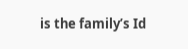is the family’s Id